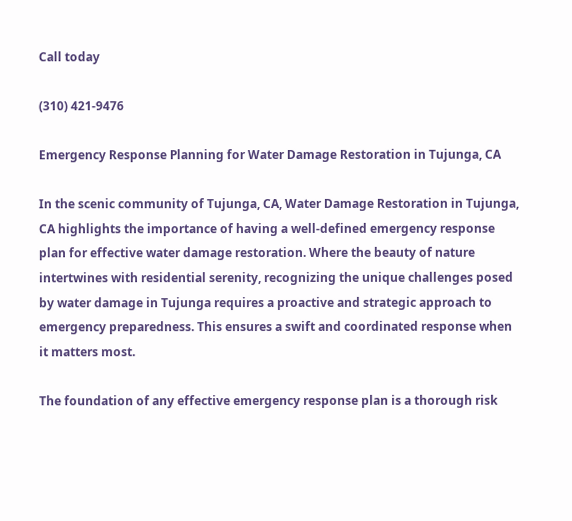Call today

(310) 421-9476

Emergency Response Planning for Water Damage Restoration in Tujunga, CA

In the scenic community of Tujunga, CA, Water Damage Restoration in Tujunga, CA highlights the importance of having a well-defined emergency response plan for effective water damage restoration. Where the beauty of nature intertwines with residential serenity, recognizing the unique challenges posed by water damage in Tujunga requires a proactive and strategic approach to emergency preparedness. This ensures a swift and coordinated response when it matters most.

The foundation of any effective emergency response plan is a thorough risk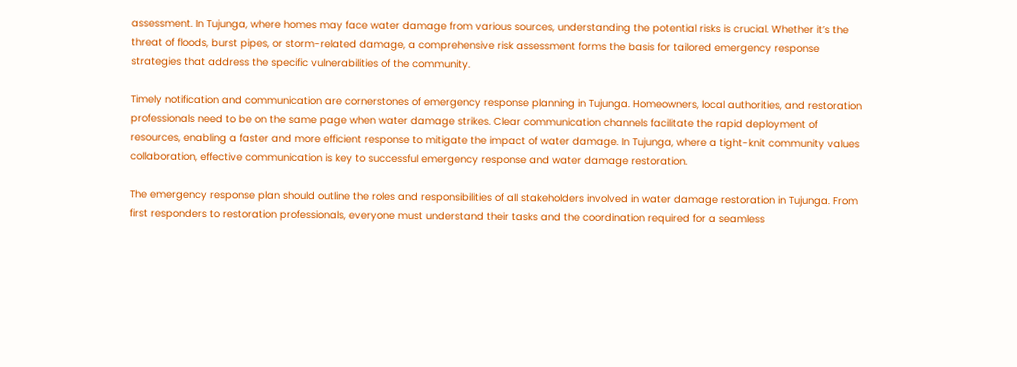assessment. In Tujunga, where homes may face water damage from various sources, understanding the potential risks is crucial. Whether it’s the threat of floods, burst pipes, or storm-related damage, a comprehensive risk assessment forms the basis for tailored emergency response strategies that address the specific vulnerabilities of the community.

Timely notification and communication are cornerstones of emergency response planning in Tujunga. Homeowners, local authorities, and restoration professionals need to be on the same page when water damage strikes. Clear communication channels facilitate the rapid deployment of resources, enabling a faster and more efficient response to mitigate the impact of water damage. In Tujunga, where a tight-knit community values collaboration, effective communication is key to successful emergency response and water damage restoration.

The emergency response plan should outline the roles and responsibilities of all stakeholders involved in water damage restoration in Tujunga. From first responders to restoration professionals, everyone must understand their tasks and the coordination required for a seamless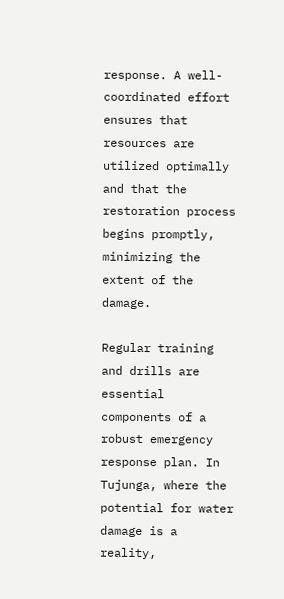response. A well-coordinated effort ensures that resources are utilized optimally and that the restoration process begins promptly, minimizing the extent of the damage.

Regular training and drills are essential components of a robust emergency response plan. In Tujunga, where the potential for water damage is a reality,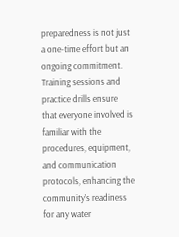preparedness is not just a one-time effort but an ongoing commitment. Training sessions and practice drills ensure that everyone involved is familiar with the procedures, equipment, and communication protocols, enhancing the community’s readiness for any water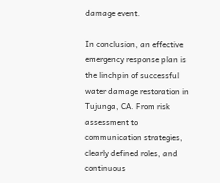damage event.

In conclusion, an effective emergency response plan is the linchpin of successful water damage restoration in Tujunga, CA. From risk assessment to communication strategies, clearly defined roles, and continuous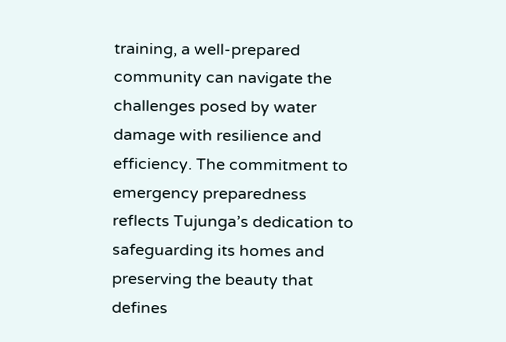training, a well-prepared community can navigate the challenges posed by water damage with resilience and efficiency. The commitment to emergency preparedness reflects Tujunga’s dedication to safeguarding its homes and preserving the beauty that defines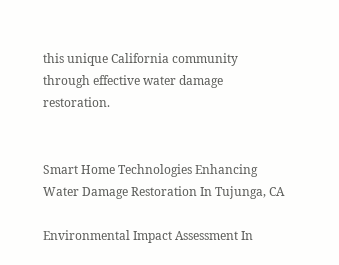this unique California community through effective water damage restoration.


Smart Home Technologies Enhancing Water Damage Restoration In Tujunga, CA

Environmental Impact Assessment In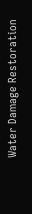Water Damage Restoration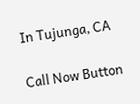In Tujunga, CA

Call Now Button